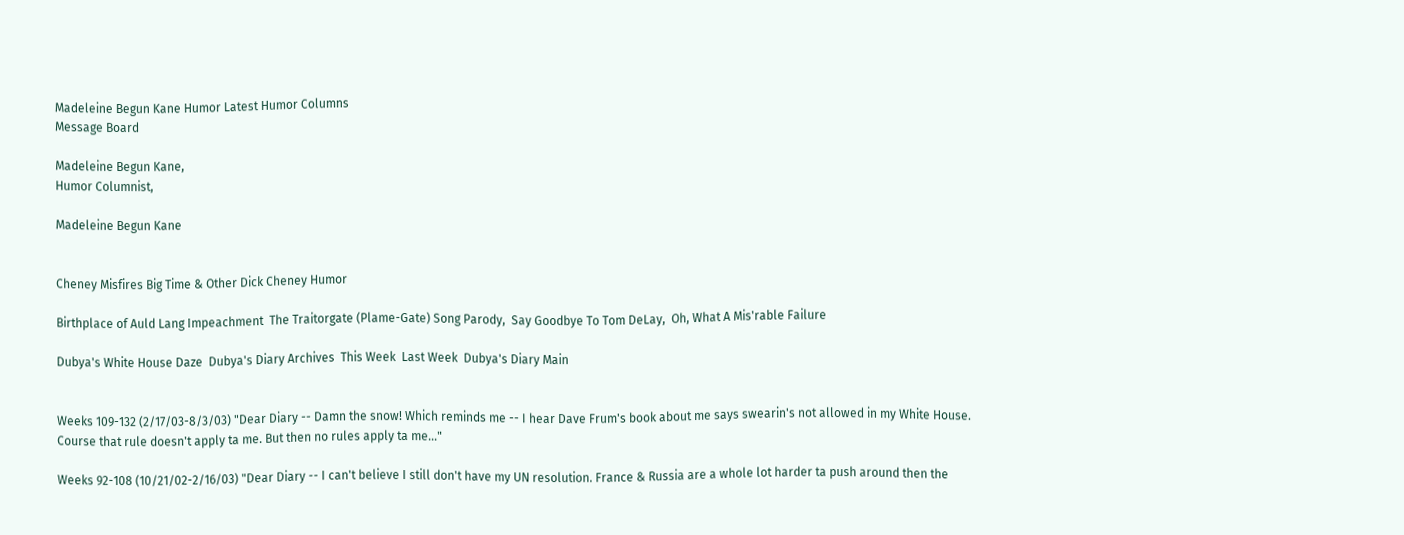Madeleine Begun Kane Humor Latest Humor Columns
Message Board

Madeleine Begun Kane,
Humor Columnist,

Madeleine Begun Kane


Cheney Misfires Big Time & Other Dick Cheney Humor

Birthplace of Auld Lang Impeachment  The Traitorgate (Plame-Gate) Song Parody,  Say Goodbye To Tom DeLay,  Oh, What A Mis'rable Failure

Dubya's White House Daze  Dubya's Diary Archives  This Week  Last Week  Dubya's Diary Main


Weeks 109-132 (2/17/03-8/3/03) "Dear Diary -- Damn the snow! Which reminds me -- I hear Dave Frum's book about me says swearin's not allowed in my White House. Course that rule doesn't apply ta me. But then no rules apply ta me..."

Weeks 92-108 (10/21/02-2/16/03) "Dear Diary -- I can't believe I still don't have my UN resolution. France & Russia are a whole lot harder ta push around then the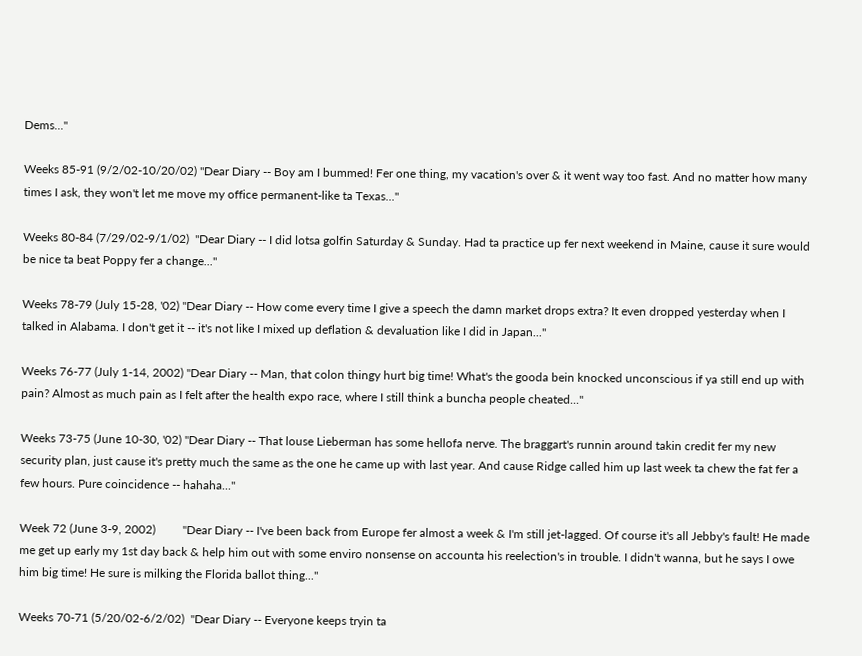Dems..."

Weeks 85-91 (9/2/02-10/20/02) "Dear Diary -- Boy am I bummed! Fer one thing, my vacation's over & it went way too fast. And no matter how many times I ask, they won't let me move my office permanent-like ta Texas..."

Weeks 80-84 (7/29/02-9/1/02)  "Dear Diary -- I did lotsa golfin Saturday & Sunday. Had ta practice up fer next weekend in Maine, cause it sure would be nice ta beat Poppy fer a change..."

Weeks 78-79 (July 15-28, '02) "Dear Diary -- How come every time I give a speech the damn market drops extra? It even dropped yesterday when I talked in Alabama. I don't get it -- it's not like I mixed up deflation & devaluation like I did in Japan..."

Weeks 76-77 (July 1-14, 2002) "Dear Diary -- Man, that colon thingy hurt big time! What's the gooda bein knocked unconscious if ya still end up with pain? Almost as much pain as I felt after the health expo race, where I still think a buncha people cheated..."

Weeks 73-75 (June 10-30, '02) "Dear Diary -- That louse Lieberman has some hellofa nerve. The braggart's runnin around takin credit fer my new security plan, just cause it's pretty much the same as the one he came up with last year. And cause Ridge called him up last week ta chew the fat fer a few hours. Pure coincidence -- hahaha..."

Week 72 (June 3-9, 2002)         "Dear Diary -- I've been back from Europe fer almost a week & I'm still jet-lagged. Of course it's all Jebby's fault! He made me get up early my 1st day back & help him out with some enviro nonsense on accounta his reelection's in trouble. I didn't wanna, but he says I owe him big time! He sure is milking the Florida ballot thing..."

Weeks 70-71 (5/20/02-6/2/02)  "Dear Diary -- Everyone keeps tryin ta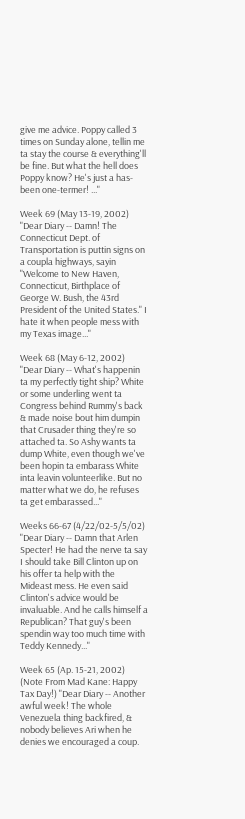give me advice. Poppy called 3 times on Sunday alone, tellin me ta stay the course & everything'll be fine. But what the hell does Poppy know? He's just a has-been one-termer! ..."

Week 69 (May 13-19, 2002)     "Dear Diary -- Damn! The Connecticut Dept. of Transportation is puttin signs on a coupla highways, sayin "Welcome to New Haven, Connecticut, Birthplace of George W. Bush, the 43rd President of the United States." I hate it when people mess with my Texas image..."

Week 68 (May 6-12, 2002)       "Dear Diary -- What's happenin ta my perfectly tight ship? White or some underling went ta Congress behind Rummy's back & made noise bout him dumpin that Crusader thing they're so attached ta. So Ashy wants ta dump White, even though we've been hopin ta embarass White inta leavin volunteerlike. But no matter what we do, he refuses ta get embarassed..."

Weeks 66-67 (4/22/02-5/5/02)  "Dear Diary -- Damn that Arlen Specter! He had the nerve ta say I should take Bill Clinton up on his offer ta help with the Mideast mess. He even said Clinton's advice would be invaluable. And he calls himself a Republican? That guy's been spendin way too much time with Teddy Kennedy..."

Week 65 (Ap. 15-21, 2002)      (Note From Mad Kane: Happy Tax Day!) "Dear Diary -- Another awful week! The whole Venezuela thing backfired, & nobody believes Ari when he denies we encouraged a coup.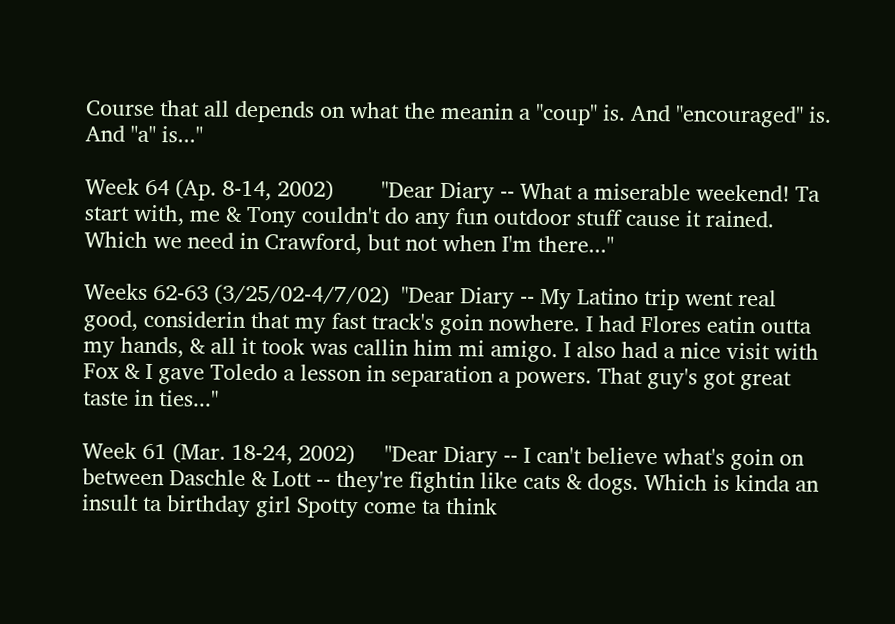Course that all depends on what the meanin a "coup" is. And "encouraged" is. And "a" is..."

Week 64 (Ap. 8-14, 2002)        "Dear Diary -- What a miserable weekend! Ta start with, me & Tony couldn't do any fun outdoor stuff cause it rained. Which we need in Crawford, but not when I'm there..."

Weeks 62-63 (3/25/02-4/7/02)  "Dear Diary -- My Latino trip went real good, considerin that my fast track's goin nowhere. I had Flores eatin outta my hands, & all it took was callin him mi amigo. I also had a nice visit with Fox & I gave Toledo a lesson in separation a powers. That guy's got great taste in ties..."

Week 61 (Mar. 18-24, 2002)     "Dear Diary -- I can't believe what's goin on between Daschle & Lott -- they're fightin like cats & dogs. Which is kinda an insult ta birthday girl Spotty come ta think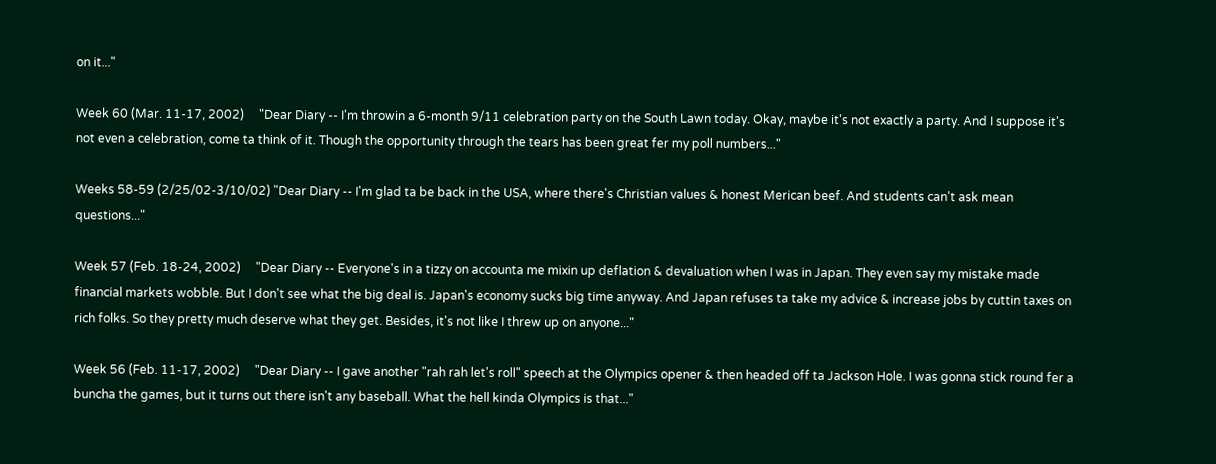on it..."

Week 60 (Mar. 11-17, 2002)     "Dear Diary -- I'm throwin a 6-month 9/11 celebration party on the South Lawn today. Okay, maybe it's not exactly a party. And I suppose it's not even a celebration, come ta think of it. Though the opportunity through the tears has been great fer my poll numbers..."

Weeks 58-59 (2/25/02-3/10/02) "Dear Diary -- I'm glad ta be back in the USA, where there's Christian values & honest Merican beef. And students can't ask mean questions..."

Week 57 (Feb. 18-24, 2002)     "Dear Diary -- Everyone's in a tizzy on accounta me mixin up deflation & devaluation when I was in Japan. They even say my mistake made financial markets wobble. But I don't see what the big deal is. Japan's economy sucks big time anyway. And Japan refuses ta take my advice & increase jobs by cuttin taxes on rich folks. So they pretty much deserve what they get. Besides, it's not like I threw up on anyone..."

Week 56 (Feb. 11-17, 2002)     "Dear Diary -- I gave another "rah rah let's roll" speech at the Olympics opener & then headed off ta Jackson Hole. I was gonna stick round fer a buncha the games, but it turns out there isn't any baseball. What the hell kinda Olympics is that..."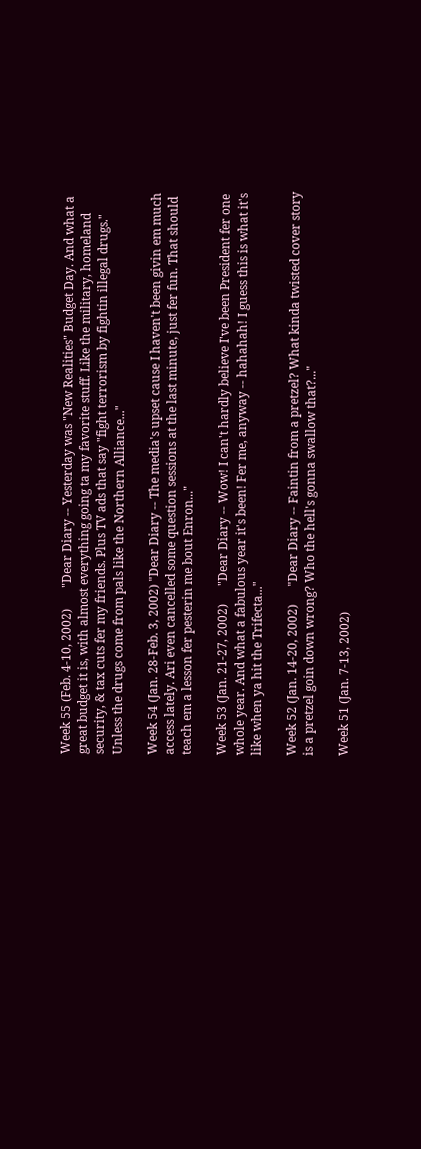Week 55 (Feb. 4-10, 2002)       "Dear Diary -- Yesterday was "New Realities" Budget Day. And what a great budget it is, with almost everything going ta my favorite stuff. Like the military, homeland security, & tax cuts fer my friends. Plus TV ads that say "fight terrorism by fightin illegal drugs." Unless the drugs come from pals like the Northern Alliance..."

Week 54 (Jan. 28-Feb. 3, 2002) "Dear Diary -- The media's upset cause I haven't been givin em much access lately. Ari even cancelled some question sessions at the last minute, just fer fun. That should teach em a lesson fer pesterin me bout Enron..."

Week 53 (Jan. 21-27, 2002)      "Dear Diary -- Wow! I can't hardly believe I've been President fer one whole year. And what a fabulous year it's been! Fer me, anyway -- hahahah! I guess this is what it's like when ya hit the Trifecta..."

Week 52 (Jan. 14-20, 2002)      "Dear Diary -- Faintin from a pretzel? What kinda twisted cover story is a pretzel goin down wrong? Who the hell's gonna swallow that?..."

Week 51 (Jan. 7-13, 2002)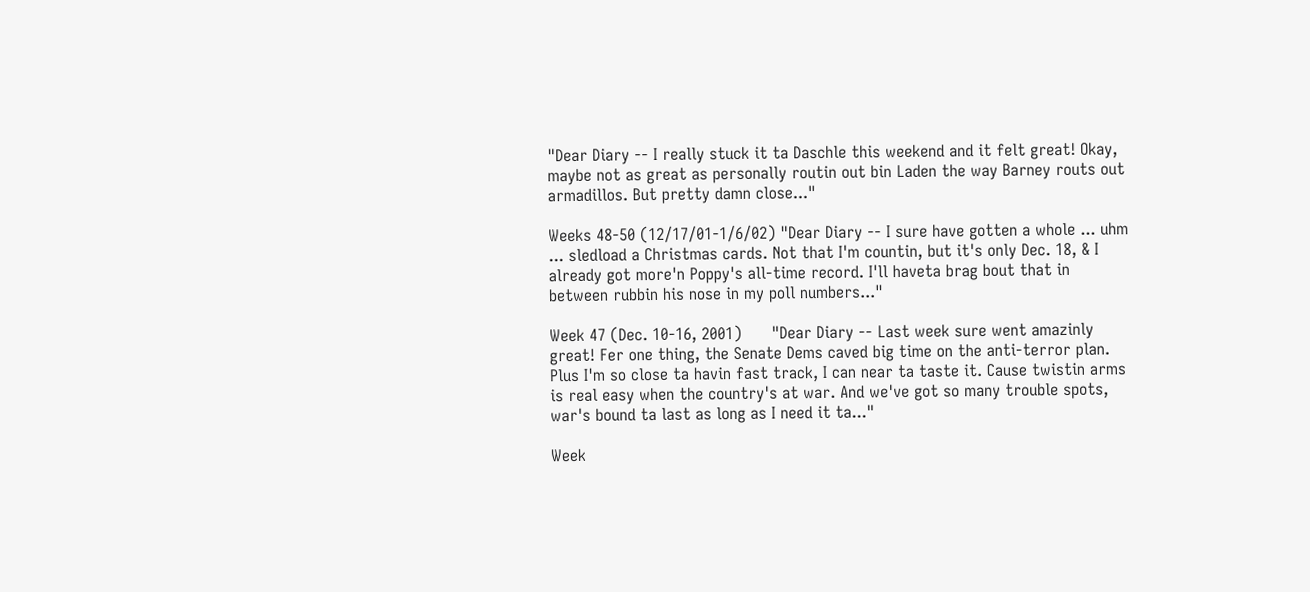"Dear Diary -- I really stuck it ta Daschle this weekend and it felt great! Okay, maybe not as great as personally routin out bin Laden the way Barney routs out armadillos. But pretty damn close..."

Weeks 48-50 (12/17/01-1/6/02) "Dear Diary -- I sure have gotten a whole ... uhm ... sledload a Christmas cards. Not that I'm countin, but it's only Dec. 18, & I already got more'n Poppy's all-time record. I'll haveta brag bout that in between rubbin his nose in my poll numbers..."

Week 47 (Dec. 10-16, 2001)      "Dear Diary -- Last week sure went amazinly great! Fer one thing, the Senate Dems caved big time on the anti-terror plan. Plus I'm so close ta havin fast track, I can near ta taste it. Cause twistin arms is real easy when the country's at war. And we've got so many trouble spots, war's bound ta last as long as I need it ta..."

Week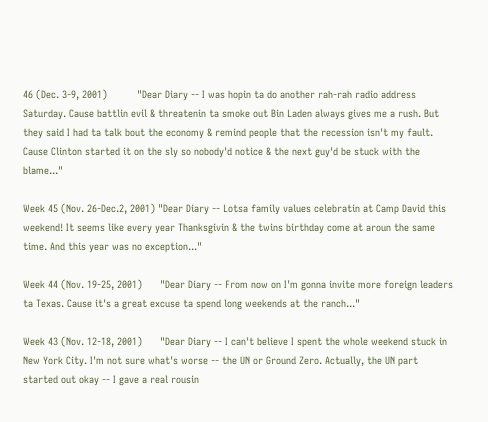46 (Dec. 3-9, 2001)          "Dear Diary -- I was hopin ta do another rah-rah radio address Saturday. Cause battlin evil & threatenin ta smoke out Bin Laden always gives me a rush. But they said I had ta talk bout the economy & remind people that the recession isn't my fault. Cause Clinton started it on the sly so nobody'd notice & the next guy'd be stuck with the blame..."

Week 45 (Nov. 26-Dec.2, 2001) "Dear Diary -- Lotsa family values celebratin at Camp David this weekend! It seems like every year Thanksgivin & the twins birthday come at aroun the same time. And this year was no exception..."

Week 44 (Nov. 19-25, 2001)      "Dear Diary -- From now on I'm gonna invite more foreign leaders ta Texas. Cause it's a great excuse ta spend long weekends at the ranch..."

Week 43 (Nov. 12-18, 2001)      "Dear Diary -- I can't believe I spent the whole weekend stuck in New York City. I'm not sure what's worse -- the UN or Ground Zero. Actually, the UN part started out okay -- I gave a real rousin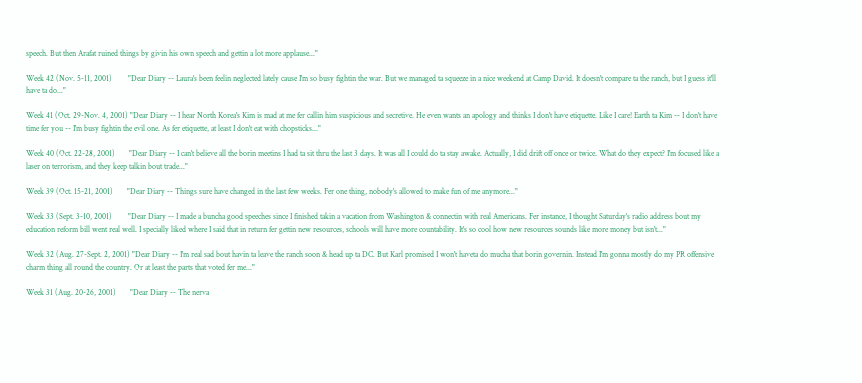speech. But then Arafat ruined things by givin his own speech and gettin a lot more applause..."

Week 42 (Nov. 5-11, 2001)        "Dear Diary -- Laura's been feelin neglected lately cause I'm so busy fightin the war. But we managed ta squeeze in a nice weekend at Camp David. It doesn't compare ta the ranch, but I guess it'll have ta do..."

Week 41 (Oct. 29-Nov. 4, 2001) "Dear Diary -- I hear North Korea's Kim is mad at me fer callin him suspicious and secretive. He even wants an apology and thinks I don't have etiquette. Like I care! Earth ta Kim -- I don't have time fer you -- I'm busy fightin the evil one. As fer etiquette, at least I don't eat with chopsticks..."

Week 40 (Oct. 22-28, 2001)       "Dear Diary -- I can't believe all the borin meetins I had ta sit thru the last 3 days. It was all I could do ta stay awake. Actually, I did drift off once or twice. What do they expect? I'm focused like a laser on terrorism, and they keep talkin bout trade..."

Week 39 (Oct. 15-21, 2001)       "Dear Diary -- Things sure have changed in the last few weeks. Fer one thing, nobody's allowed to make fun of me anymore..."

Week 33 (Sept. 3-10, 2001)        "Dear Diary -- I made a buncha good speeches since I finished takin a vacation from Washington & connectin with real Americans. Fer instance, I thought Saturday's radio address bout my education reform bill went real well. I specially liked where I said that in return fer gettin new resources, schools will have more countability. It's so cool how new resources sounds like more money but isn't..."

Week 32 (Aug. 27-Sept. 2, 2001) "Dear Diary -- I'm real sad bout havin ta leave the ranch soon & head up ta DC. But Karl promised I won't haveta do mucha that borin governin. Instead I'm gonna mostly do my PR offensive charm thing all round the country. Or at least the parts that voted fer me..."

Week 31 (Aug. 20-26, 2001)       "Dear Diary -- The nerva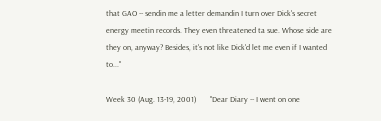that GAO -- sendin me a letter demandin I turn over Dick's secret energy meetin records. They even threatened ta sue. Whose side are they on, anyway? Besides, it's not like Dick'd let me even if I wanted to..."

Week 30 (Aug. 13-19, 2001)       "Dear Diary -- I went on one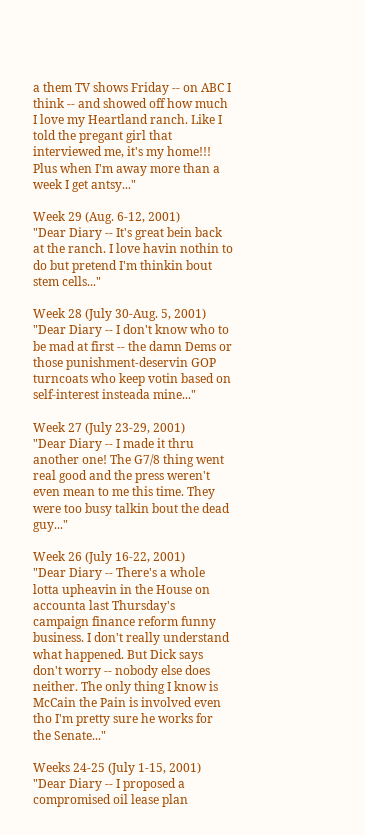a them TV shows Friday -- on ABC I think -- and showed off how much I love my Heartland ranch. Like I told the pregant girl that interviewed me, it's my home!!! Plus when I'm away more than a week I get antsy..."

Week 29 (Aug. 6-12, 2001)        "Dear Diary -- It's great bein back at the ranch. I love havin nothin to do but pretend I'm thinkin bout stem cells..."

Week 28 (July 30-Aug. 5, 2001) "Dear Diary -- I don't know who to be mad at first -- the damn Dems or those punishment-deservin GOP turncoats who keep votin based on self-interest insteada mine..."

Week 27 (July 23-29, 2001)      "Dear Diary -- I made it thru another one! The G7/8 thing went real good and the press weren't even mean to me this time. They were too busy talkin bout the dead guy..."

Week 26 (July 16-22, 2001)      "Dear Diary -- There's a whole lotta upheavin in the House on accounta last Thursday's campaign finance reform funny business. I don't really understand what happened. But Dick says don't worry -- nobody else does neither. The only thing I know is McCain the Pain is involved even tho I'm pretty sure he works for the Senate..."

Weeks 24-25 (July 1-15, 2001)  "Dear Diary -- I proposed a compromised oil lease plan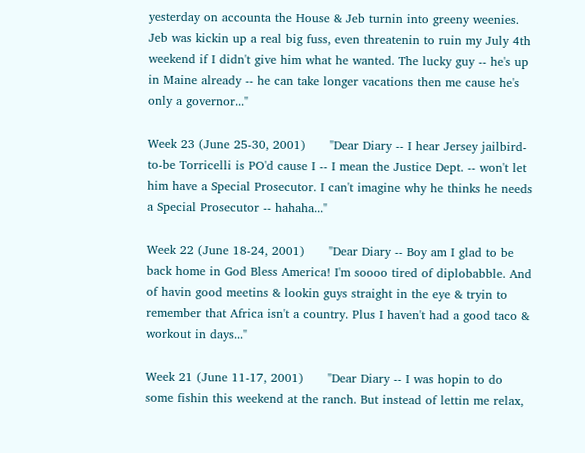yesterday on accounta the House & Jeb turnin into greeny weenies. Jeb was kickin up a real big fuss, even threatenin to ruin my July 4th weekend if I didn't give him what he wanted. The lucky guy -- he's up in Maine already -- he can take longer vacations then me cause he's only a governor..."

Week 23 (June 25-30, 2001)      "Dear Diary -- I hear Jersey jailbird-to-be Torricelli is PO'd cause I -- I mean the Justice Dept. -- won't let him have a Special Prosecutor. I can't imagine why he thinks he needs a Special Prosecutor -- hahaha..."

Week 22 (June 18-24, 2001)      "Dear Diary -- Boy am I glad to be back home in God Bless America! I'm soooo tired of diplobabble. And of havin good meetins & lookin guys straight in the eye & tryin to remember that Africa isn't a country. Plus I haven't had a good taco & workout in days..."

Week 21 (June 11-17, 2001)      "Dear Diary -- I was hopin to do some fishin this weekend at the ranch. But instead of lettin me relax,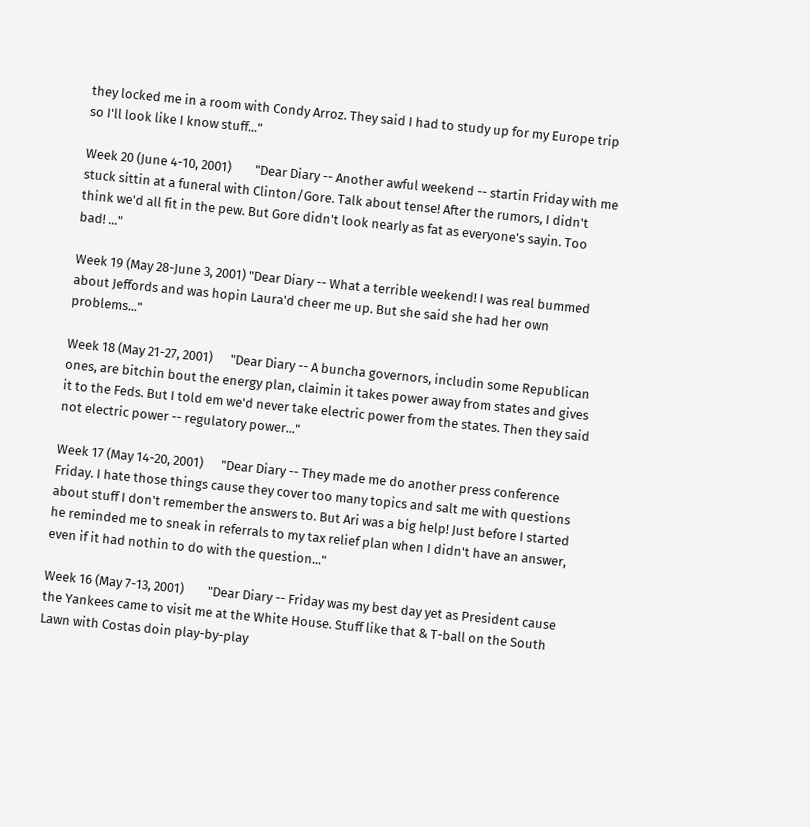they locked me in a room with Condy Arroz. They said I had to study up for my Europe trip so I'll look like I know stuff..."

Week 20 (June 4-10, 2001)        "Dear Diary -- Another awful weekend -- startin Friday with me stuck sittin at a funeral with Clinton/Gore. Talk about tense! After the rumors, I didn't think we'd all fit in the pew. But Gore didn't look nearly as fat as everyone's sayin. Too bad! ..."

Week 19 (May 28-June 3, 2001) "Dear Diary -- What a terrible weekend! I was real bummed about Jeffords and was hopin Laura'd cheer me up. But she said she had her own problems..."

Week 18 (May 21-27, 2001)      "Dear Diary -- A buncha governors, includin some Republican ones, are bitchin bout the energy plan, claimin it takes power away from states and gives it to the Feds. But I told em we'd never take electric power from the states. Then they said not electric power -- regulatory power..."

Week 17 (May 14-20, 2001)      "Dear Diary -- They made me do another press conference Friday. I hate those things cause they cover too many topics and salt me with questions about stuff I don't remember the answers to. But Ari was a big help! Just before I started he reminded me to sneak in referrals to my tax relief plan when I didn't have an answer, even if it had nothin to do with the question..."

Week 16 (May 7-13, 2001)        "Dear Diary -- Friday was my best day yet as President cause the Yankees came to visit me at the White House. Stuff like that & T-ball on the South Lawn with Costas doin play-by-play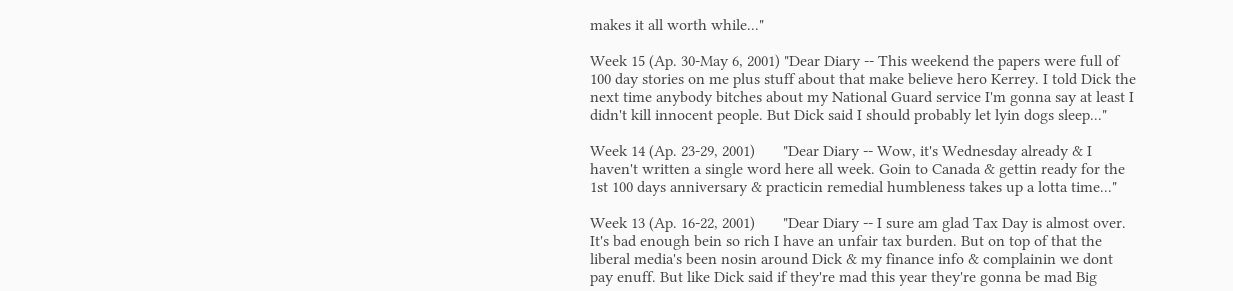makes it all worth while..."

Week 15 (Ap. 30-May 6, 2001) "Dear Diary -- This weekend the papers were full of 100 day stories on me plus stuff about that make believe hero Kerrey. I told Dick the next time anybody bitches about my National Guard service I'm gonna say at least I didn't kill innocent people. But Dick said I should probably let lyin dogs sleep..."

Week 14 (Ap. 23-29, 2001)       "Dear Diary -- Wow, it's Wednesday already & I haven't written a single word here all week. Goin to Canada & gettin ready for the 1st 100 days anniversary & practicin remedial humbleness takes up a lotta time..."

Week 13 (Ap. 16-22, 2001)       "Dear Diary -- I sure am glad Tax Day is almost over. It's bad enough bein so rich I have an unfair tax burden. But on top of that the liberal media's been nosin around Dick & my finance info & complainin we dont pay enuff. But like Dick said if they're mad this year they're gonna be mad Big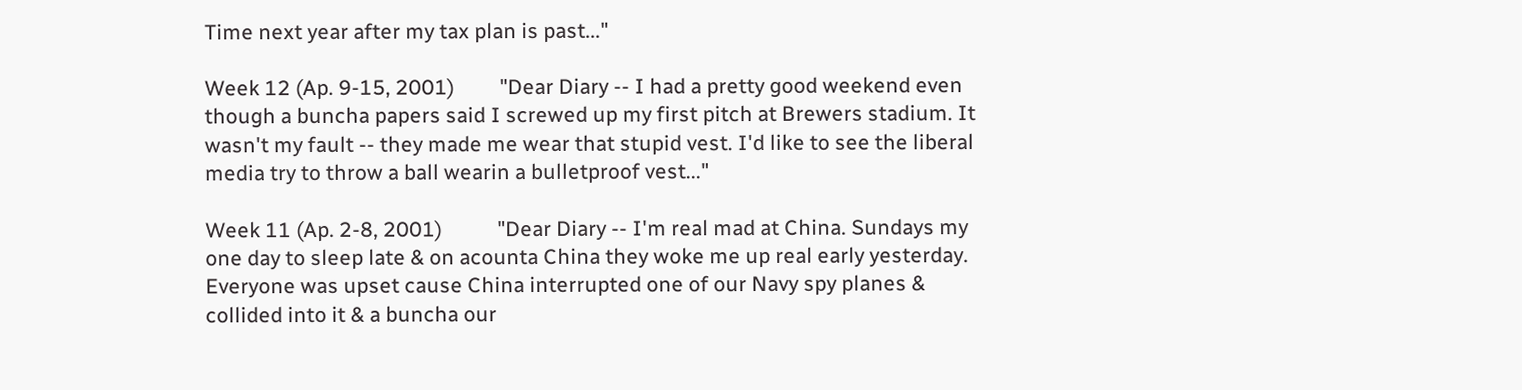Time next year after my tax plan is past..."

Week 12 (Ap. 9-15, 2001)         "Dear Diary -- I had a pretty good weekend even though a buncha papers said I screwed up my first pitch at Brewers stadium. It wasn't my fault -- they made me wear that stupid vest. I'd like to see the liberal media try to throw a ball wearin a bulletproof vest..."

Week 11 (Ap. 2-8, 2001)           "Dear Diary -- I'm real mad at China. Sundays my one day to sleep late & on acounta China they woke me up real early yesterday. Everyone was upset cause China interrupted one of our Navy spy planes & collided into it & a buncha our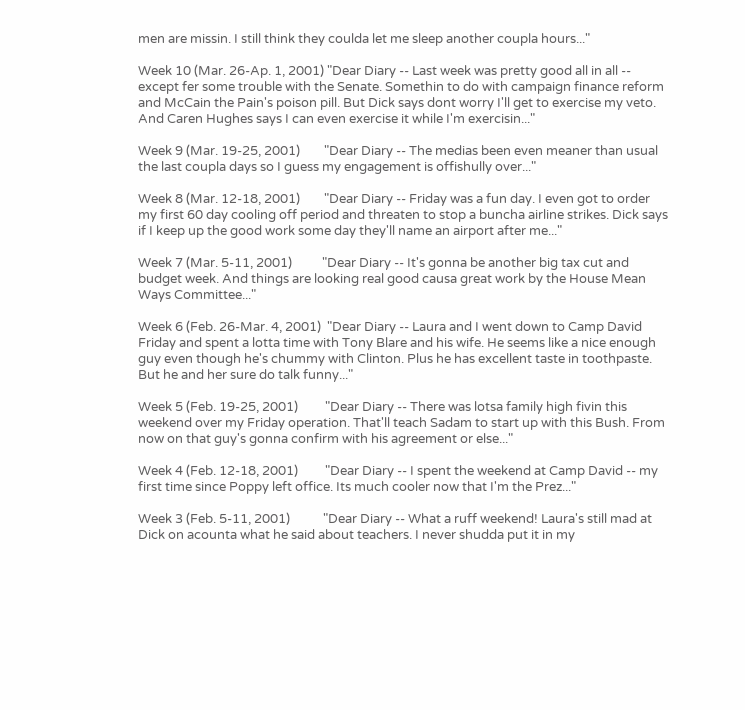men are missin. I still think they coulda let me sleep another coupla hours..."

Week 10 (Mar. 26-Ap. 1, 2001) "Dear Diary -- Last week was pretty good all in all -- except fer some trouble with the Senate. Somethin to do with campaign finance reform and McCain the Pain's poison pill. But Dick says dont worry I'll get to exercise my veto. And Caren Hughes says I can even exercise it while I'm exercisin..."

Week 9 (Mar. 19-25, 2001)        "Dear Diary -- The medias been even meaner than usual the last coupla days so I guess my engagement is offishully over..."

Week 8 (Mar. 12-18, 2001)        "Dear Diary -- Friday was a fun day. I even got to order my first 60 day cooling off period and threaten to stop a buncha airline strikes. Dick says if I keep up the good work some day they'll name an airport after me..."

Week 7 (Mar. 5-11, 2001)          "Dear Diary -- It's gonna be another big tax cut and budget week. And things are looking real good causa great work by the House Mean Ways Committee..."

Week 6 (Feb. 26-Mar. 4, 2001)  "Dear Diary -- Laura and I went down to Camp David Friday and spent a lotta time with Tony Blare and his wife. He seems like a nice enough guy even though he's chummy with Clinton. Plus he has excellent taste in toothpaste. But he and her sure do talk funny..."

Week 5 (Feb. 19-25, 2001)         "Dear Diary -- There was lotsa family high fivin this weekend over my Friday operation. That'll teach Sadam to start up with this Bush. From now on that guy's gonna confirm with his agreement or else..."

Week 4 (Feb. 12-18, 2001)         "Dear Diary -- I spent the weekend at Camp David -- my first time since Poppy left office. Its much cooler now that I'm the Prez..."

Week 3 (Feb. 5-11, 2001)           "Dear Diary -- What a ruff weekend! Laura's still mad at Dick on acounta what he said about teachers. I never shudda put it in my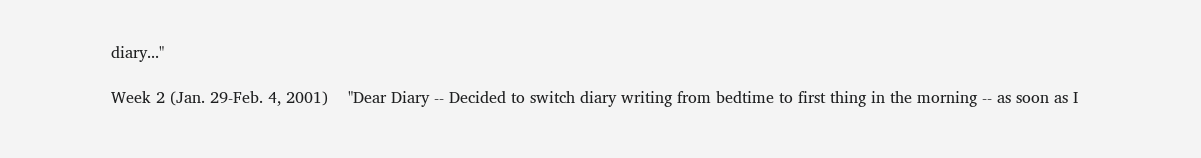diary..."

Week 2 (Jan. 29-Feb. 4, 2001)    "Dear Diary -- Decided to switch diary writing from bedtime to first thing in the morning -- as soon as I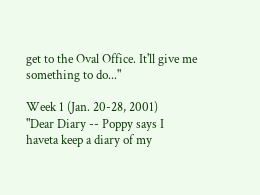get to the Oval Office. It'll give me something to do..."

Week 1 (Jan. 20-28, 2001)          "Dear Diary -- Poppy says I haveta keep a diary of my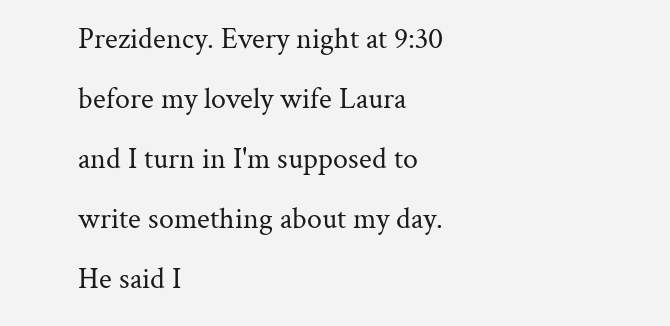Prezidency. Every night at 9:30 before my lovely wife Laura and I turn in I'm supposed to write something about my day. He said I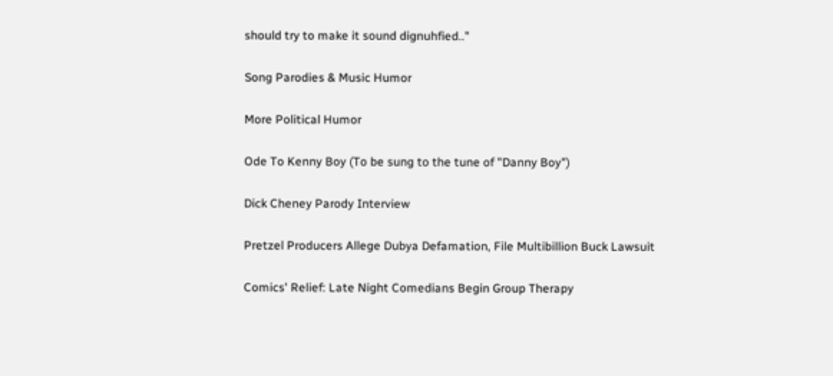should try to make it sound dignuhfied.."

Song Parodies & Music Humor

More Political Humor

Ode To Kenny Boy (To be sung to the tune of "Danny Boy")

Dick Cheney Parody Interview

Pretzel Producers Allege Dubya Defamation, File Multibillion Buck Lawsuit

Comics' Relief: Late Night Comedians Begin Group Therapy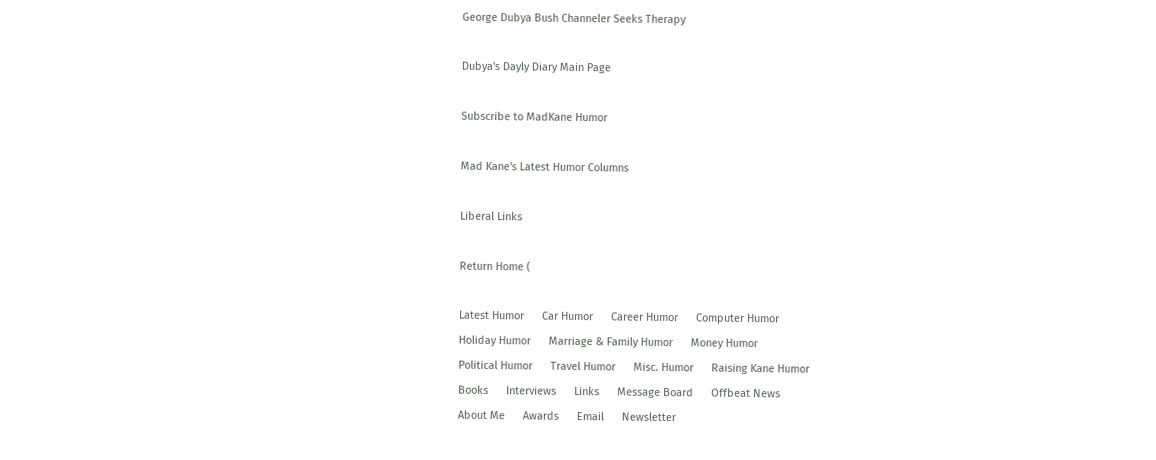George Dubya Bush Channeler Seeks Therapy

Dubya's Dayly Diary Main Page

Subscribe to MadKane Humor

Mad Kane's Latest Humor Columns

Liberal Links

Return Home (

Latest Humor      Car Humor      Career Humor      Computer Humor
Holiday Humor      Marriage & Family Humor      Money Humor
Political Humor      Travel Humor      Misc. Humor      Raising Kane Humor
Books      Interviews      Links      Message Board      Offbeat News
About Me      Awards      Email      Newsletter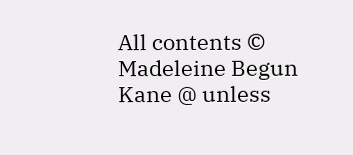All contents © Madeleine Begun Kane @ unless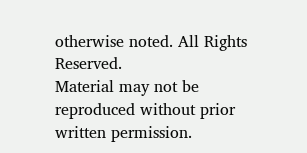otherwise noted. All Rights Reserved.
Material may not be reproduced without prior written permission.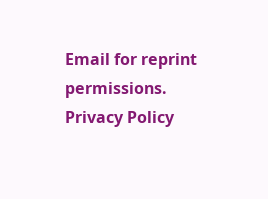Email for reprint permissions. Privacy Policy